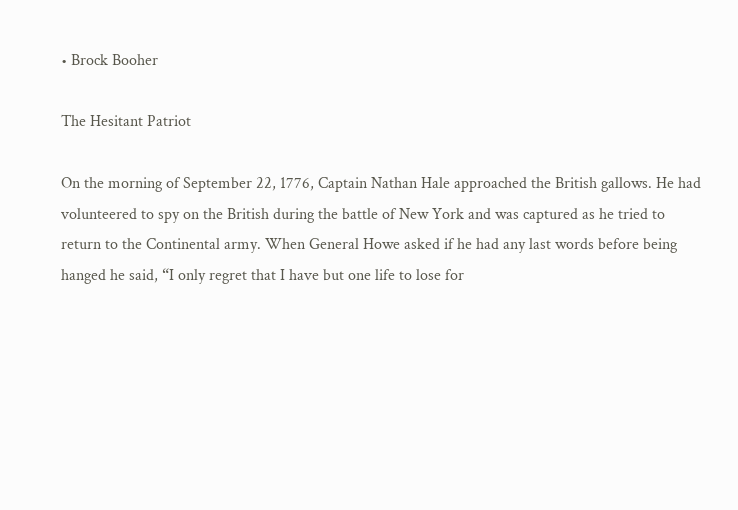• Brock Booher

The Hesitant Patriot

On the morning of September 22, 1776, Captain Nathan Hale approached the British gallows. He had volunteered to spy on the British during the battle of New York and was captured as he tried to return to the Continental army. When General Howe asked if he had any last words before being hanged he said, “I only regret that I have but one life to lose for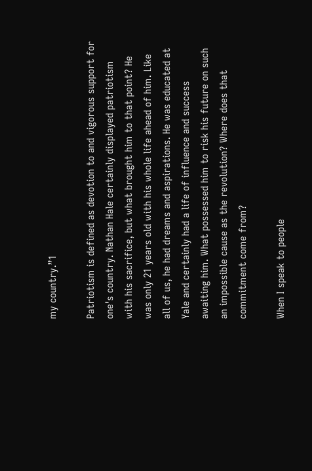my country.”1

Patriotism is defined as devotion to and vigorous support for one's country. Nathan Hale certainly displayed patriotism with his sacrifice, but what brought him to that point? He was only 21 years old with his whole life ahead of him. Like all of us, he had dreams and aspirations. He was educated at Yale and certainly had a life of influence and success awaiting him. What possessed him to risk his future on such an impossible cause as the revolution? Where does that commitment come from?

When I speak to people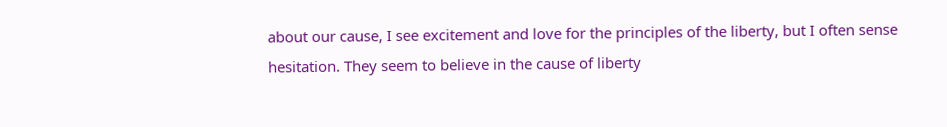about our cause, I see excitement and love for the principles of the liberty, but I often sense hesitation. They seem to believe in the cause of liberty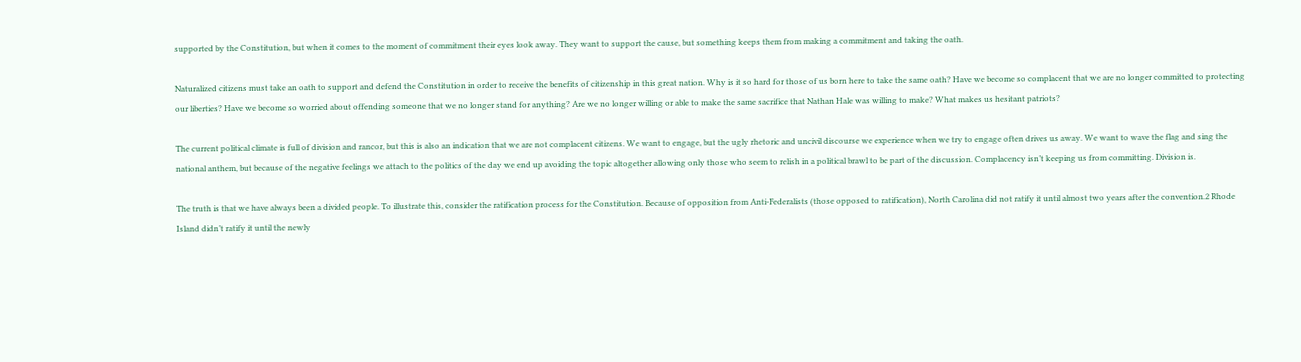supported by the Constitution, but when it comes to the moment of commitment their eyes look away. They want to support the cause, but something keeps them from making a commitment and taking the oath.

Naturalized citizens must take an oath to support and defend the Constitution in order to receive the benefits of citizenship in this great nation. Why is it so hard for those of us born here to take the same oath? Have we become so complacent that we are no longer committed to protecting our liberties? Have we become so worried about offending someone that we no longer stand for anything? Are we no longer willing or able to make the same sacrifice that Nathan Hale was willing to make? What makes us hesitant patriots?

The current political climate is full of division and rancor, but this is also an indication that we are not complacent citizens. We want to engage, but the ugly rhetoric and uncivil discourse we experience when we try to engage often drives us away. We want to wave the flag and sing the national anthem, but because of the negative feelings we attach to the politics of the day we end up avoiding the topic altogether allowing only those who seem to relish in a political brawl to be part of the discussion. Complacency isn’t keeping us from committing. Division is.

The truth is that we have always been a divided people. To illustrate this, consider the ratification process for the Constitution. Because of opposition from Anti-Federalists (those opposed to ratification), North Carolina did not ratify it until almost two years after the convention.2 Rhode Island didn’t ratify it until the newly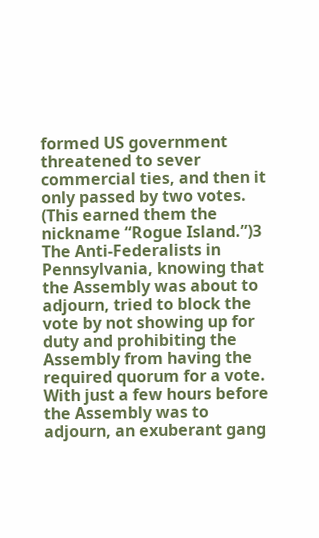formed US government threatened to sever commercial ties, and then it only passed by two votes. (This earned them the nickname “Rogue Island.”)3 The Anti-Federalists in Pennsylvania, knowing that the Assembly was about to adjourn, tried to block the vote by not showing up for duty and prohibiting the Assembly from having the required quorum for a vote. With just a few hours before the Assembly was to adjourn, an exuberant gang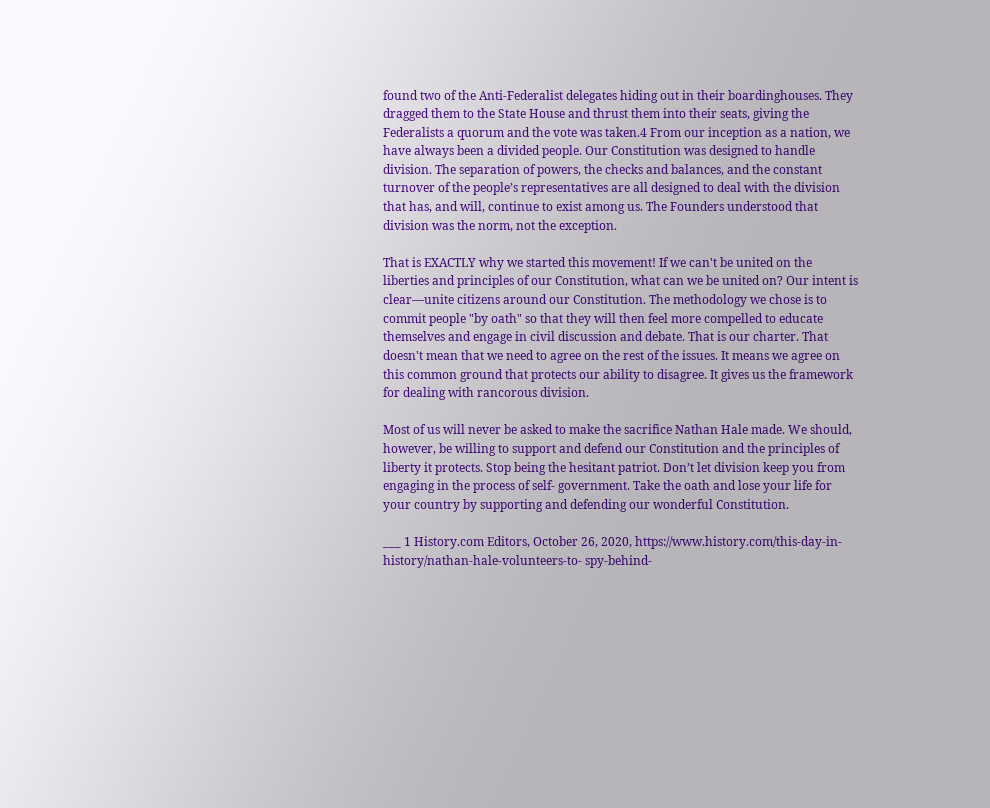found two of the Anti-Federalist delegates hiding out in their boardinghouses. They dragged them to the State House and thrust them into their seats, giving the Federalists a quorum and the vote was taken.4 From our inception as a nation, we have always been a divided people. Our Constitution was designed to handle division. The separation of powers, the checks and balances, and the constant turnover of the people’s representatives are all designed to deal with the division that has, and will, continue to exist among us. The Founders understood that division was the norm, not the exception.

That is EXACTLY why we started this movement! If we can't be united on the liberties and principles of our Constitution, what can we be united on? Our intent is clear—unite citizens around our Constitution. The methodology we chose is to commit people "by oath" so that they will then feel more compelled to educate themselves and engage in civil discussion and debate. That is our charter. That doesn't mean that we need to agree on the rest of the issues. It means we agree on this common ground that protects our ability to disagree. It gives us the framework for dealing with rancorous division.

Most of us will never be asked to make the sacrifice Nathan Hale made. We should, however, be willing to support and defend our Constitution and the principles of liberty it protects. Stop being the hesitant patriot. Don’t let division keep you from engaging in the process of self- government. Take the oath and lose your life for your country by supporting and defending our wonderful Constitution.

___ 1 History.com Editors, October 26, 2020, https://www.history.com/this-day-in-history/nathan-hale-volunteers-to- spy-behind-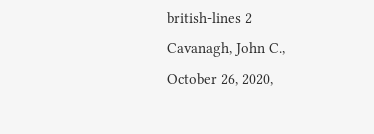british-lines 2 Cavanagh, John C., October 26, 2020,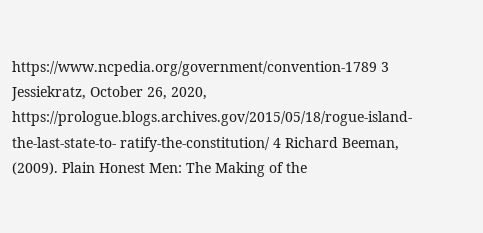https://www.ncpedia.org/government/convention-1789 3 Jessiekratz, October 26, 2020, https://prologue.blogs.archives.gov/2015/05/18/rogue-island-the-last-state-to- ratify-the-constitution/ 4 Richard Beeman, (2009). Plain Honest Men: The Making of the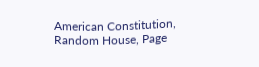American Constitution, Random House, Page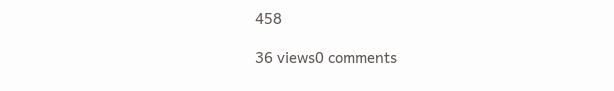458

36 views0 comments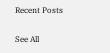Recent Posts

See All